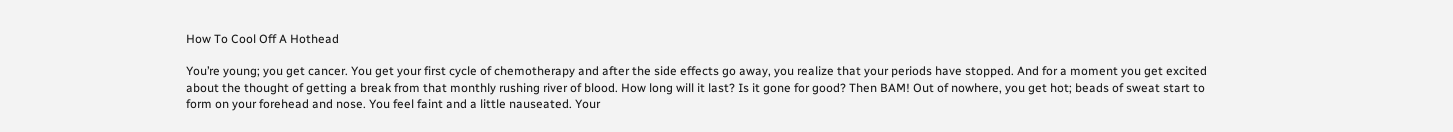How To Cool Off A Hothead

You’re young; you get cancer. You get your first cycle of chemotherapy and after the side effects go away, you realize that your periods have stopped. And for a moment you get excited about the thought of getting a break from that monthly rushing river of blood. How long will it last? Is it gone for good? Then BAM! Out of nowhere, you get hot; beads of sweat start to form on your forehead and nose. You feel faint and a little nauseated. Your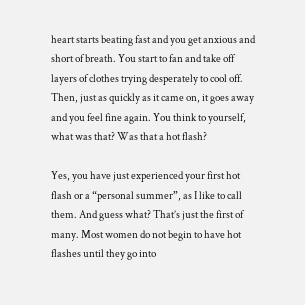heart starts beating fast and you get anxious and short of breath. You start to fan and take off layers of clothes trying desperately to cool off. Then, just as quickly as it came on, it goes away and you feel fine again. You think to yourself, what was that? Was that a hot flash?

Yes, you have just experienced your first hot flash or a “personal summer”, as I like to call them. And guess what? That’s just the first of many. Most women do not begin to have hot flashes until they go into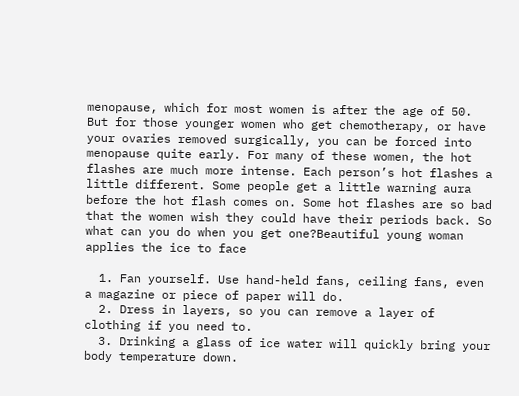menopause, which for most women is after the age of 50. But for those younger women who get chemotherapy, or have your ovaries removed surgically, you can be forced into menopause quite early. For many of these women, the hot flashes are much more intense. Each person’s hot flashes a little different. Some people get a little warning aura before the hot flash comes on. Some hot flashes are so bad that the women wish they could have their periods back. So what can you do when you get one?Beautiful young woman applies the ice to face

  1. Fan yourself. Use hand-held fans, ceiling fans, even a magazine or piece of paper will do.
  2. Dress in layers, so you can remove a layer of clothing if you need to.
  3. Drinking a glass of ice water will quickly bring your body temperature down.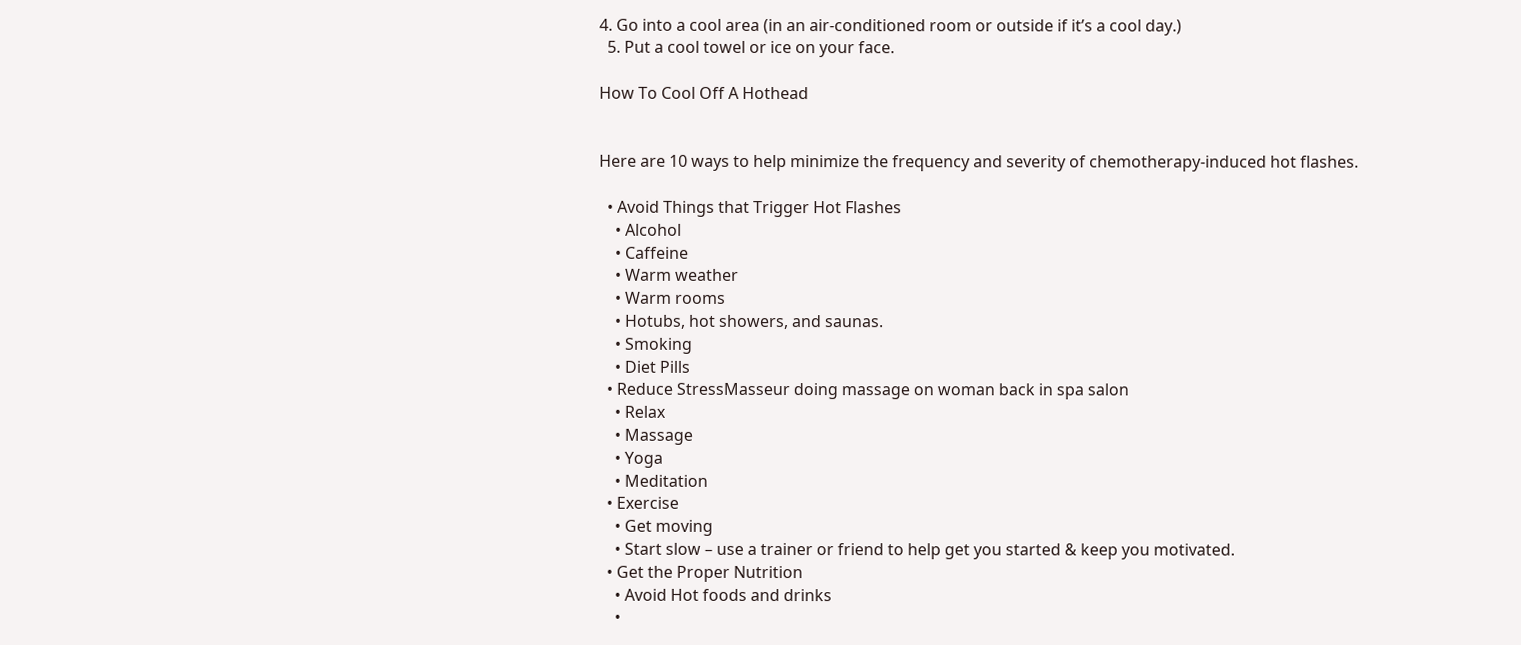4. Go into a cool area (in an air-conditioned room or outside if it’s a cool day.)
  5. Put a cool towel or ice on your face.

How To Cool Off A Hothead


Here are 10 ways to help minimize the frequency and severity of chemotherapy-induced hot flashes.

  • Avoid Things that Trigger Hot Flashes
    • Alcohol
    • Caffeine
    • Warm weather
    • Warm rooms
    • Hotubs, hot showers, and saunas.
    • Smoking
    • Diet Pills
  • Reduce StressMasseur doing massage on woman back in spa salon
    • Relax
    • Massage
    • Yoga
    • Meditation
  • Exercise
    • Get moving
    • Start slow – use a trainer or friend to help get you started & keep you motivated.
  • Get the Proper Nutrition
    • Avoid Hot foods and drinks
    •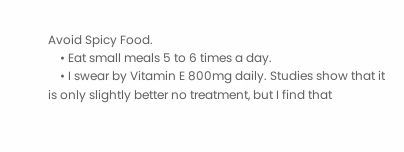Avoid Spicy Food.
    • Eat small meals 5 to 6 times a day.
    • I swear by Vitamin E 800mg daily. Studies show that it is only slightly better no treatment, but I find that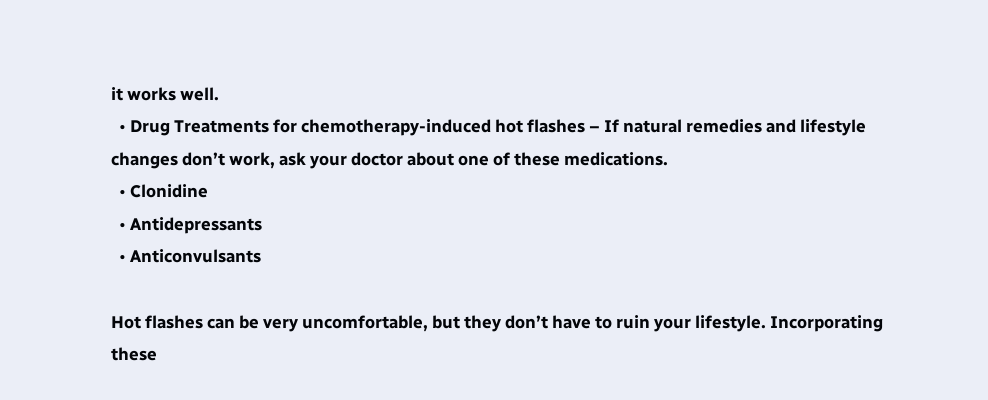it works well.
  • Drug Treatments for chemotherapy-induced hot flashes – If natural remedies and lifestyle changes don’t work, ask your doctor about one of these medications.
  • Clonidine
  • Antidepressants
  • Anticonvulsants

Hot flashes can be very uncomfortable, but they don’t have to ruin your lifestyle. Incorporating these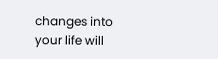changes into your life will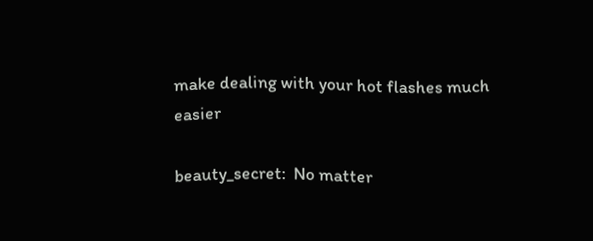make dealing with your hot flashes much easier

beauty_secret:  No matter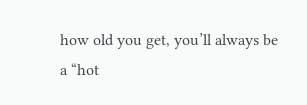how old you get, you’ll always be a “hot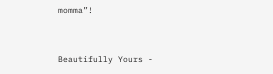momma”!


Beautifully Yours -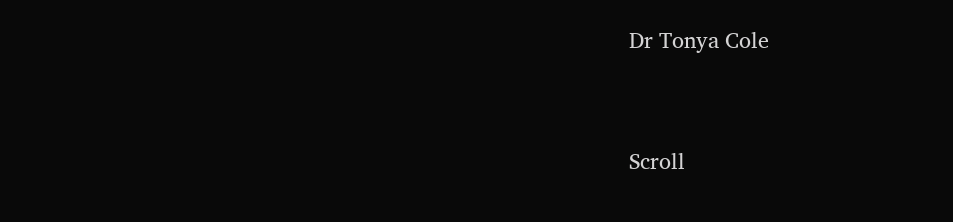Dr Tonya Cole




Scroll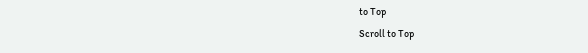to Top
Scroll to Top